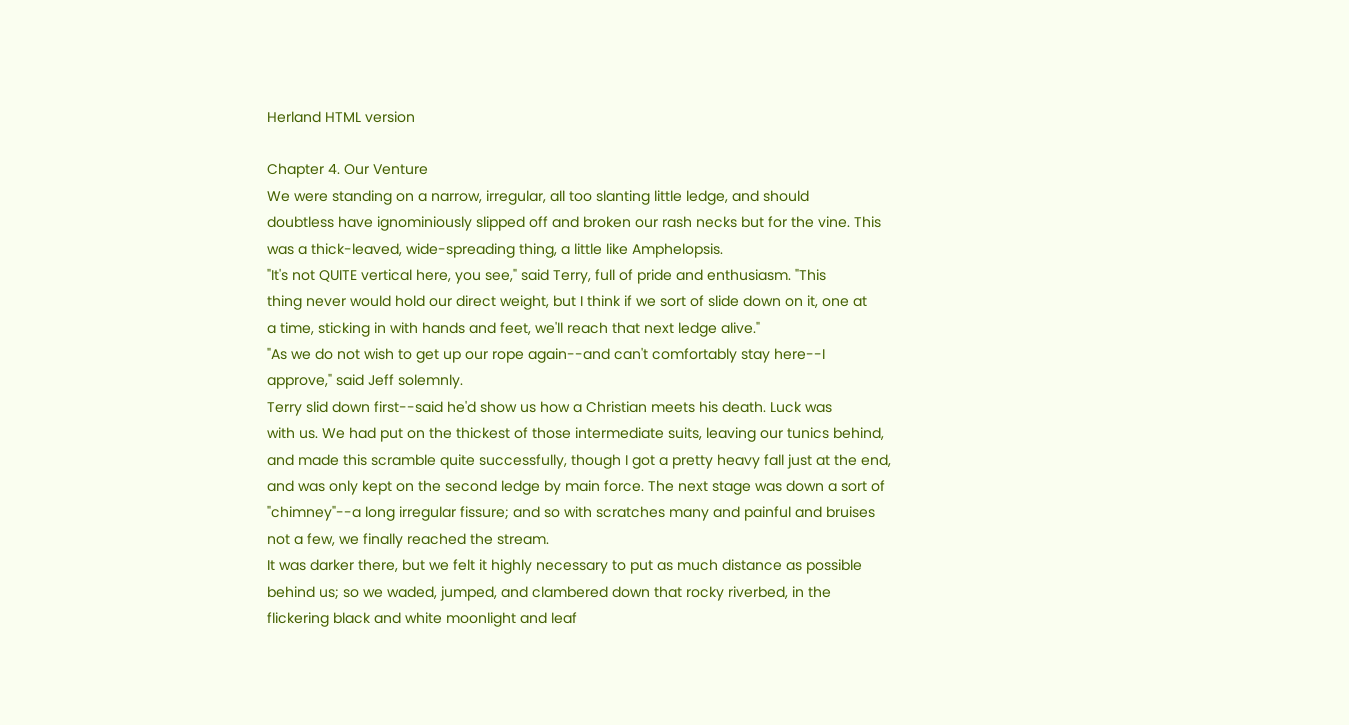Herland HTML version

Chapter 4. Our Venture
We were standing on a narrow, irregular, all too slanting little ledge, and should
doubtless have ignominiously slipped off and broken our rash necks but for the vine. This
was a thick-leaved, wide-spreading thing, a little like Amphelopsis.
"It's not QUITE vertical here, you see," said Terry, full of pride and enthusiasm. "This
thing never would hold our direct weight, but I think if we sort of slide down on it, one at
a time, sticking in with hands and feet, we'll reach that next ledge alive."
"As we do not wish to get up our rope again--and can't comfortably stay here--I
approve," said Jeff solemnly.
Terry slid down first--said he'd show us how a Christian meets his death. Luck was
with us. We had put on the thickest of those intermediate suits, leaving our tunics behind,
and made this scramble quite successfully, though I got a pretty heavy fall just at the end,
and was only kept on the second ledge by main force. The next stage was down a sort of
"chimney"--a long irregular fissure; and so with scratches many and painful and bruises
not a few, we finally reached the stream.
It was darker there, but we felt it highly necessary to put as much distance as possible
behind us; so we waded, jumped, and clambered down that rocky riverbed, in the
flickering black and white moonlight and leaf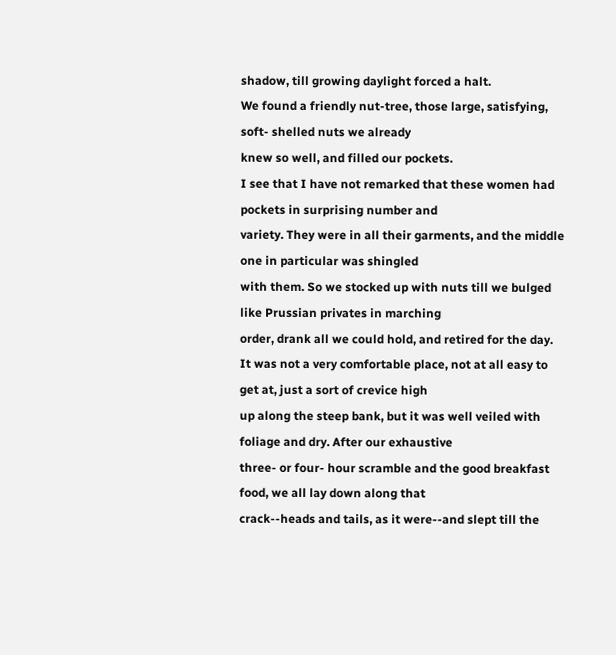shadow, till growing daylight forced a halt.
We found a friendly nut-tree, those large, satisfying, soft- shelled nuts we already
knew so well, and filled our pockets.
I see that I have not remarked that these women had pockets in surprising number and
variety. They were in all their garments, and the middle one in particular was shingled
with them. So we stocked up with nuts till we bulged like Prussian privates in marching
order, drank all we could hold, and retired for the day.
It was not a very comfortable place, not at all easy to get at, just a sort of crevice high
up along the steep bank, but it was well veiled with foliage and dry. After our exhaustive
three- or four- hour scramble and the good breakfast food, we all lay down along that
crack--heads and tails, as it were--and slept till the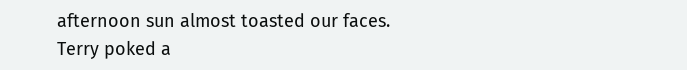afternoon sun almost toasted our faces.
Terry poked a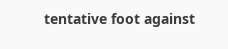tentative foot against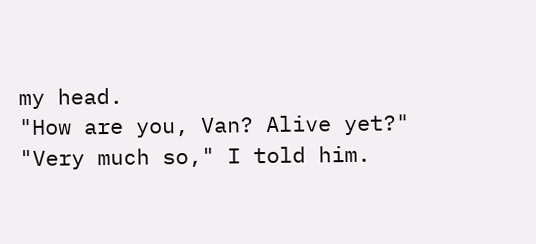my head.
"How are you, Van? Alive yet?"
"Very much so," I told him.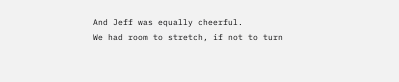And Jeff was equally cheerful.
We had room to stretch, if not to turn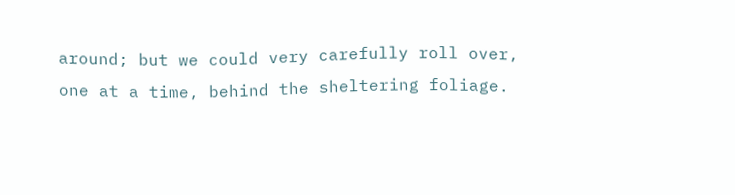around; but we could very carefully roll over,
one at a time, behind the sheltering foliage.